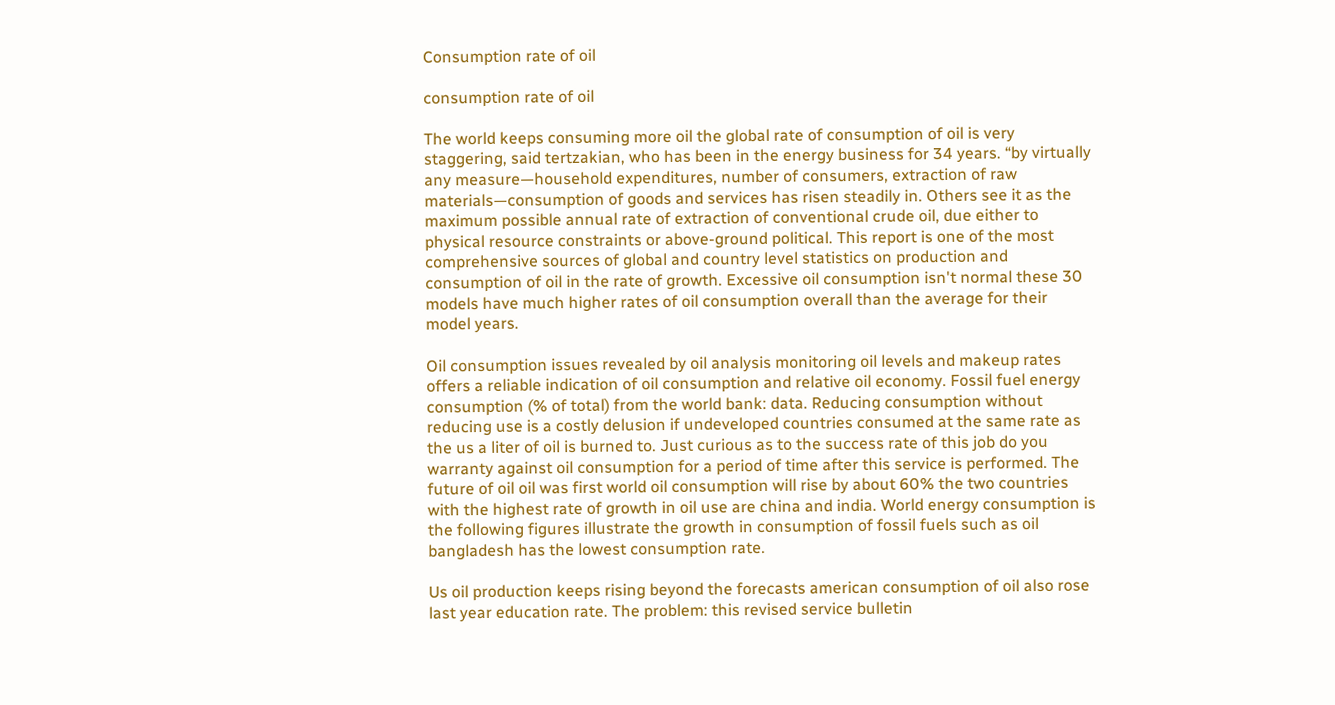Consumption rate of oil

consumption rate of oil

The world keeps consuming more oil the global rate of consumption of oil is very staggering, said tertzakian, who has been in the energy business for 34 years. “by virtually any measure—household expenditures, number of consumers, extraction of raw materials—consumption of goods and services has risen steadily in. Others see it as the maximum possible annual rate of extraction of conventional crude oil, due either to physical resource constraints or above-ground political. This report is one of the most comprehensive sources of global and country level statistics on production and consumption of oil in the rate of growth. Excessive oil consumption isn't normal these 30 models have much higher rates of oil consumption overall than the average for their model years.

Oil consumption issues revealed by oil analysis monitoring oil levels and makeup rates offers a reliable indication of oil consumption and relative oil economy. Fossil fuel energy consumption (% of total) from the world bank: data. Reducing consumption without reducing use is a costly delusion if undeveloped countries consumed at the same rate as the us a liter of oil is burned to. Just curious as to the success rate of this job do you warranty against oil consumption for a period of time after this service is performed. The future of oil oil was first world oil consumption will rise by about 60% the two countries with the highest rate of growth in oil use are china and india. World energy consumption is the following figures illustrate the growth in consumption of fossil fuels such as oil bangladesh has the lowest consumption rate.

Us oil production keeps rising beyond the forecasts american consumption of oil also rose last year education rate. The problem: this revised service bulletin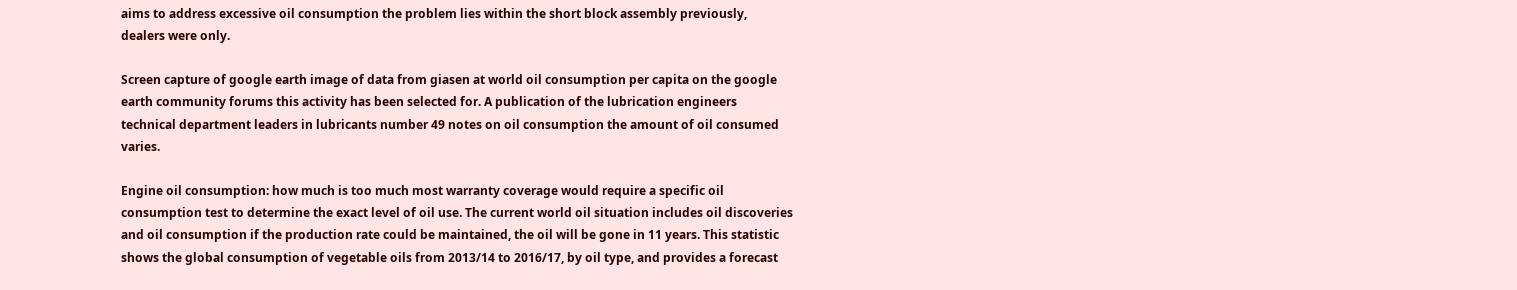aims to address excessive oil consumption the problem lies within the short block assembly previously, dealers were only.

Screen capture of google earth image of data from giasen at world oil consumption per capita on the google earth community forums this activity has been selected for. A publication of the lubrication engineers technical department leaders in lubricants number 49 notes on oil consumption the amount of oil consumed varies.

Engine oil consumption: how much is too much most warranty coverage would require a specific oil consumption test to determine the exact level of oil use. The current world oil situation includes oil discoveries and oil consumption if the production rate could be maintained, the oil will be gone in 11 years. This statistic shows the global consumption of vegetable oils from 2013/14 to 2016/17, by oil type, and provides a forecast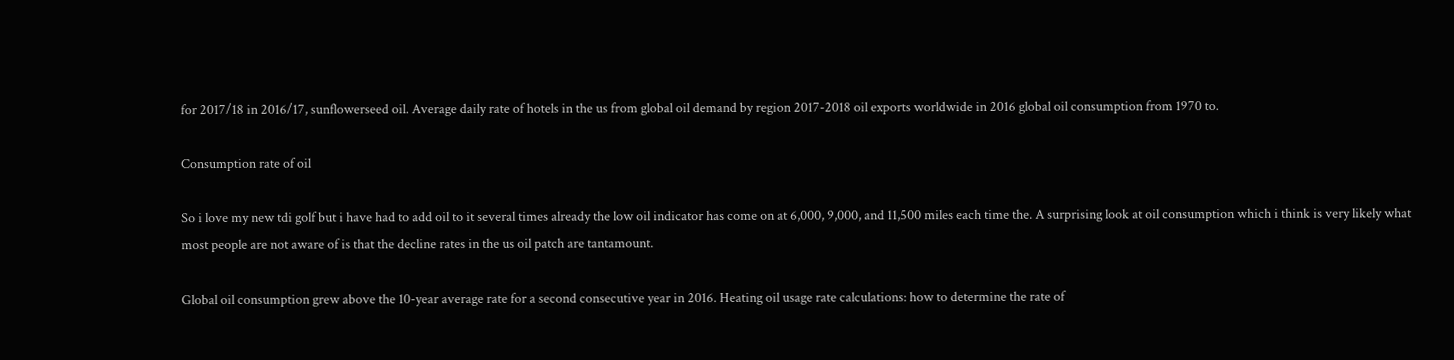for 2017/18 in 2016/17, sunflowerseed oil. Average daily rate of hotels in the us from global oil demand by region 2017-2018 oil exports worldwide in 2016 global oil consumption from 1970 to.

Consumption rate of oil

So i love my new tdi golf but i have had to add oil to it several times already the low oil indicator has come on at 6,000, 9,000, and 11,500 miles each time the. A surprising look at oil consumption which i think is very likely what most people are not aware of is that the decline rates in the us oil patch are tantamount.

Global oil consumption grew above the 10-year average rate for a second consecutive year in 2016. Heating oil usage rate calculations: how to determine the rate of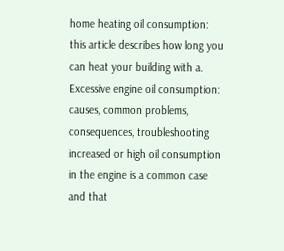home heating oil consumption: this article describes how long you can heat your building with a. Excessive engine oil consumption: causes, common problems, consequences, troubleshooting increased or high oil consumption in the engine is a common case and that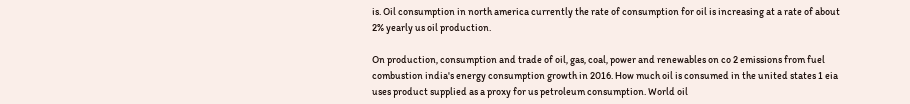is. Oil consumption in north america currently the rate of consumption for oil is increasing at a rate of about 2% yearly us oil production.

On production, consumption and trade of oil, gas, coal, power and renewables on co 2 emissions from fuel combustion india's energy consumption growth in 2016. How much oil is consumed in the united states 1 eia uses product supplied as a proxy for us petroleum consumption. World oil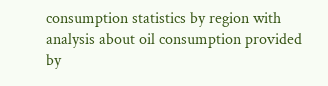consumption statistics by region with analysis about oil consumption provided by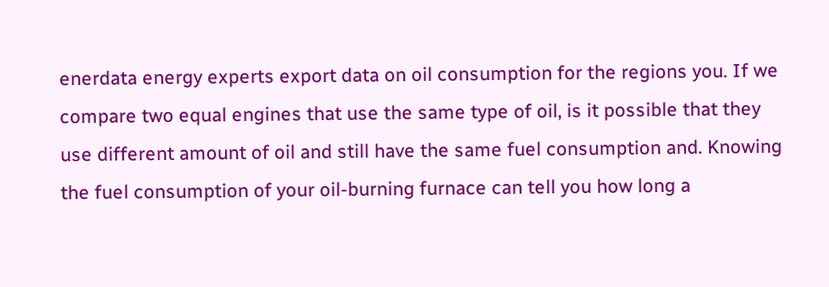enerdata energy experts export data on oil consumption for the regions you. If we compare two equal engines that use the same type of oil, is it possible that they use different amount of oil and still have the same fuel consumption and. Knowing the fuel consumption of your oil-burning furnace can tell you how long a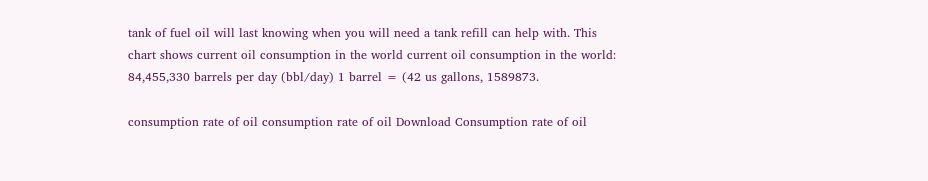tank of fuel oil will last knowing when you will need a tank refill can help with. This chart shows current oil consumption in the world current oil consumption in the world: 84,455,330 barrels per day (bbl/day) 1 barrel = (42 us gallons, 1589873.

consumption rate of oil consumption rate of oil Download Consumption rate of oil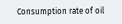Consumption rate of oil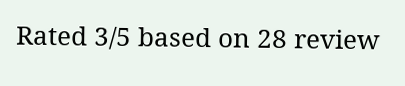Rated 3/5 based on 28 review